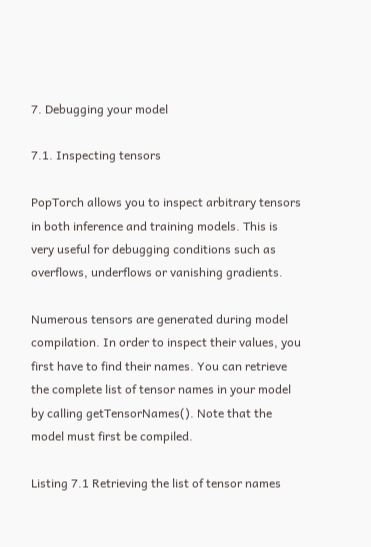7. Debugging your model

7.1. Inspecting tensors

PopTorch allows you to inspect arbitrary tensors in both inference and training models. This is very useful for debugging conditions such as overflows, underflows or vanishing gradients.

Numerous tensors are generated during model compilation. In order to inspect their values, you first have to find their names. You can retrieve the complete list of tensor names in your model by calling getTensorNames(). Note that the model must first be compiled.

Listing 7.1 Retrieving the list of tensor names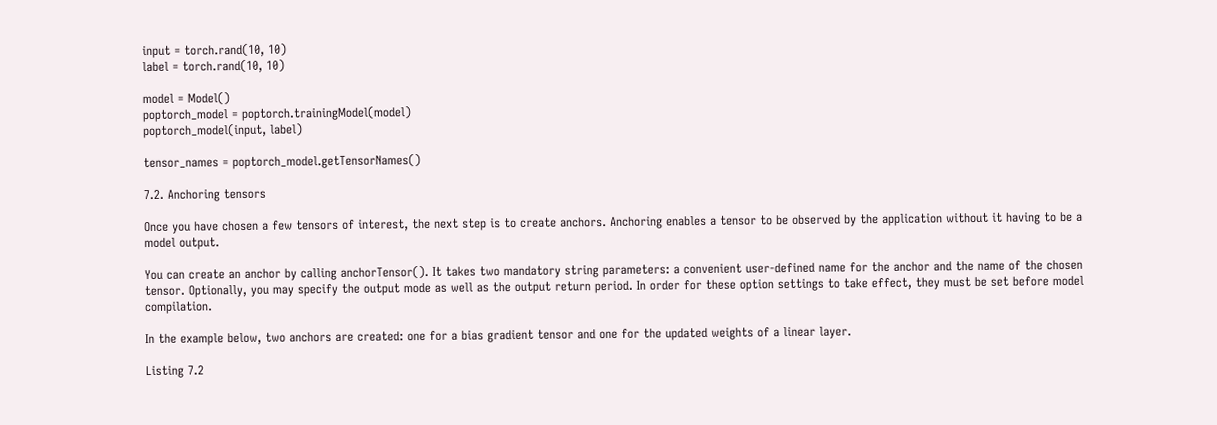input = torch.rand(10, 10)
label = torch.rand(10, 10)

model = Model()
poptorch_model = poptorch.trainingModel(model)
poptorch_model(input, label)

tensor_names = poptorch_model.getTensorNames()

7.2. Anchoring tensors

Once you have chosen a few tensors of interest, the next step is to create anchors. Anchoring enables a tensor to be observed by the application without it having to be a model output.

You can create an anchor by calling anchorTensor(). It takes two mandatory string parameters: a convenient user-defined name for the anchor and the name of the chosen tensor. Optionally, you may specify the output mode as well as the output return period. In order for these option settings to take effect, they must be set before model compilation.

In the example below, two anchors are created: one for a bias gradient tensor and one for the updated weights of a linear layer.

Listing 7.2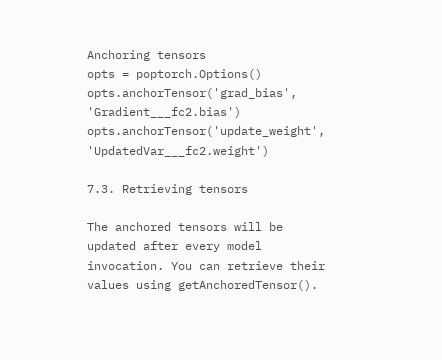Anchoring tensors
opts = poptorch.Options()
opts.anchorTensor('grad_bias', 'Gradient___fc2.bias')
opts.anchorTensor('update_weight', 'UpdatedVar___fc2.weight')

7.3. Retrieving tensors

The anchored tensors will be updated after every model invocation. You can retrieve their values using getAnchoredTensor().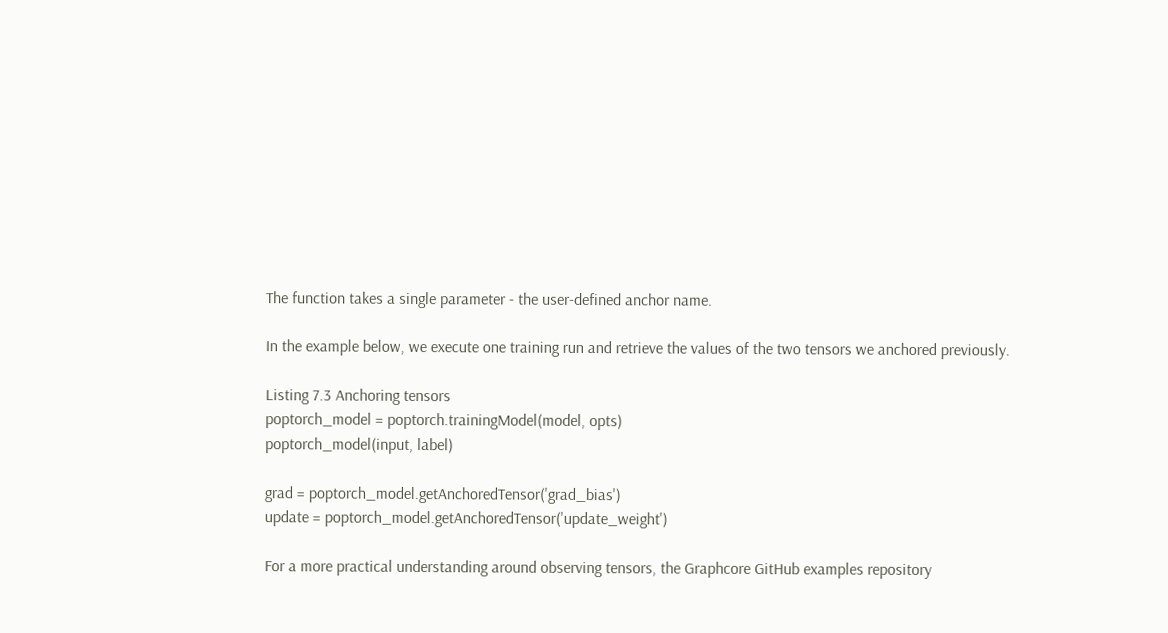The function takes a single parameter - the user-defined anchor name.

In the example below, we execute one training run and retrieve the values of the two tensors we anchored previously.

Listing 7.3 Anchoring tensors
poptorch_model = poptorch.trainingModel(model, opts)
poptorch_model(input, label)

grad = poptorch_model.getAnchoredTensor('grad_bias')
update = poptorch_model.getAnchoredTensor('update_weight')

For a more practical understanding around observing tensors, the Graphcore GitHub examples repository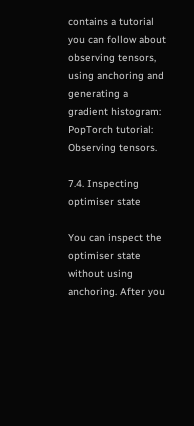contains a tutorial you can follow about observing tensors, using anchoring and generating a gradient histogram: PopTorch tutorial: Observing tensors.

7.4. Inspecting optimiser state

You can inspect the optimiser state without using anchoring. After you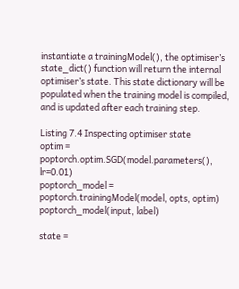instantiate a trainingModel(), the optimiser’s state_dict() function will return the internal optimiser’s state. This state dictionary will be populated when the training model is compiled, and is updated after each training step.

Listing 7.4 Inspecting optimiser state
optim = poptorch.optim.SGD(model.parameters(), lr=0.01)
poptorch_model = poptorch.trainingModel(model, opts, optim)
poptorch_model(input, label)

state =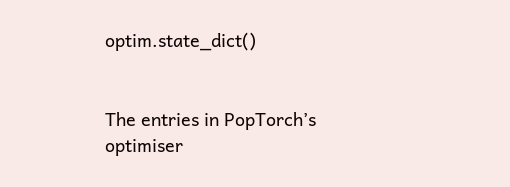optim.state_dict()


The entries in PopTorch’s optimiser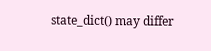state_dict() may differ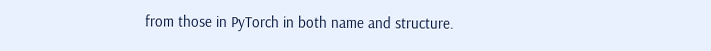from those in PyTorch in both name and structure.